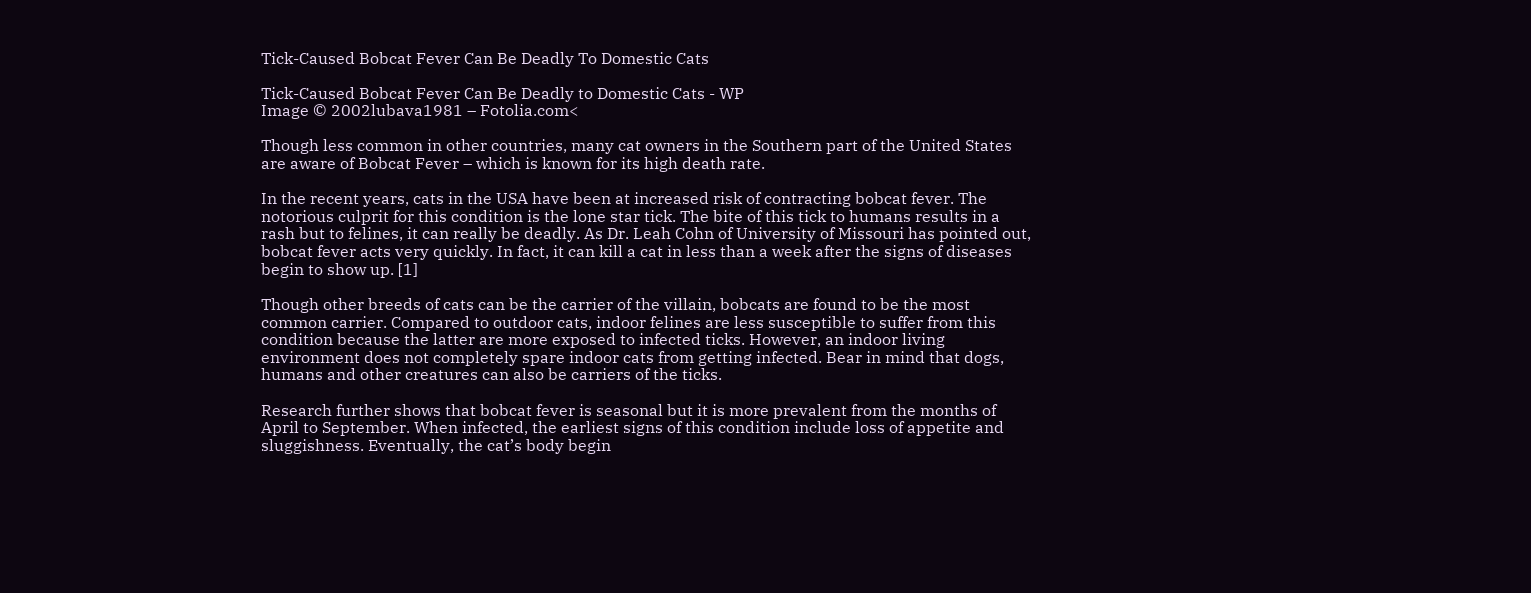Tick-Caused Bobcat Fever Can Be Deadly To Domestic Cats

Tick-Caused Bobcat Fever Can Be Deadly to Domestic Cats - WP
Image © 2002lubava1981 – Fotolia.com<

Though less common in other countries, many cat owners in the Southern part of the United States are aware of Bobcat Fever – which is known for its high death rate.

In the recent years, cats in the USA have been at increased risk of contracting bobcat fever. The notorious culprit for this condition is the lone star tick. The bite of this tick to humans results in a rash but to felines, it can really be deadly. As Dr. Leah Cohn of University of Missouri has pointed out, bobcat fever acts very quickly. In fact, it can kill a cat in less than a week after the signs of diseases begin to show up. [1]

Though other breeds of cats can be the carrier of the villain, bobcats are found to be the most common carrier. Compared to outdoor cats, indoor felines are less susceptible to suffer from this condition because the latter are more exposed to infected ticks. However, an indoor living environment does not completely spare indoor cats from getting infected. Bear in mind that dogs, humans and other creatures can also be carriers of the ticks.

Research further shows that bobcat fever is seasonal but it is more prevalent from the months of April to September. When infected, the earliest signs of this condition include loss of appetite and sluggishness. Eventually, the cat’s body begin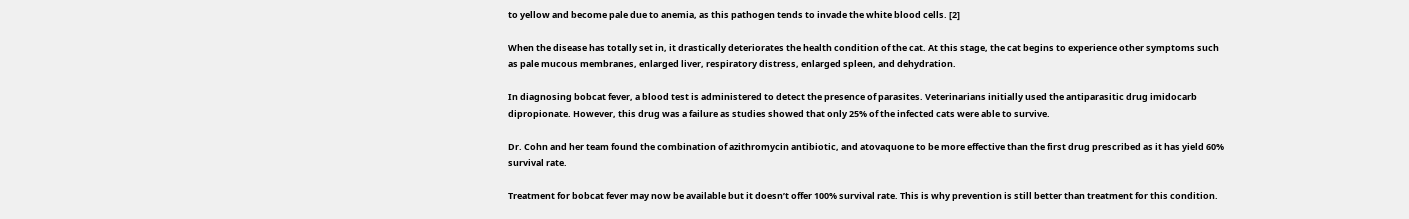to yellow and become pale due to anemia, as this pathogen tends to invade the white blood cells. [2]

When the disease has totally set in, it drastically deteriorates the health condition of the cat. At this stage, the cat begins to experience other symptoms such as pale mucous membranes, enlarged liver, respiratory distress, enlarged spleen, and dehydration.

In diagnosing bobcat fever, a blood test is administered to detect the presence of parasites. Veterinarians initially used the antiparasitic drug imidocarb dipropionate. However, this drug was a failure as studies showed that only 25% of the infected cats were able to survive.

Dr. Cohn and her team found the combination of azithromycin antibiotic, and atovaquone to be more effective than the first drug prescribed as it has yield 60% survival rate.

Treatment for bobcat fever may now be available but it doesn’t offer 100% survival rate. This is why prevention is still better than treatment for this condition.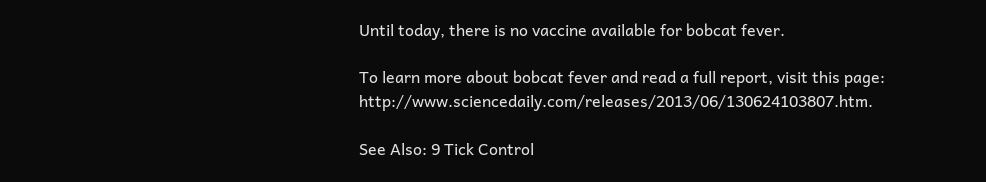Until today, there is no vaccine available for bobcat fever.

To learn more about bobcat fever and read a full report, visit this page: http://www.sciencedaily.com/releases/2013/06/130624103807.htm.

See Also: 9 Tick Control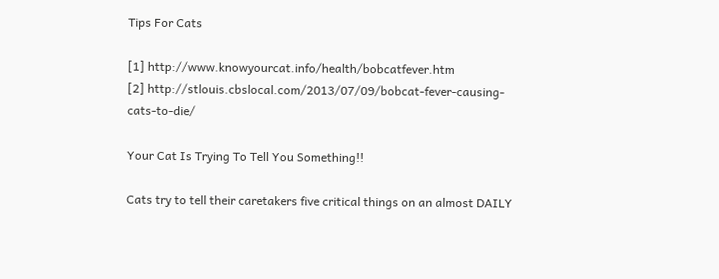Tips For Cats

[1] http://www.knowyourcat.info/health/bobcatfever.htm
[2] http://stlouis.cbslocal.com/2013/07/09/bobcat-fever-causing-cats-to-die/

Your Cat Is Trying To Tell You Something!!

Cats try to tell their caretakers five critical things on an almost DAILY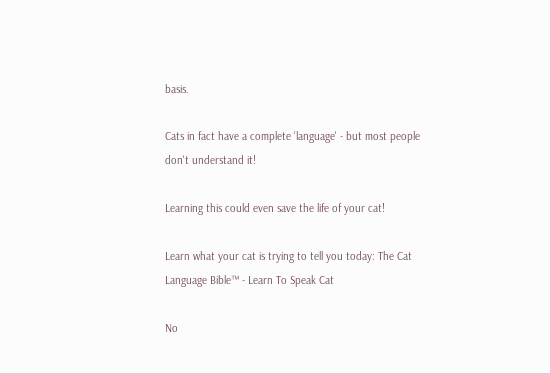basis.

Cats in fact have a complete 'language' - but most people don't understand it!

Learning this could even save the life of your cat!

Learn what your cat is trying to tell you today: The Cat Language Bible™ - Learn To Speak Cat

No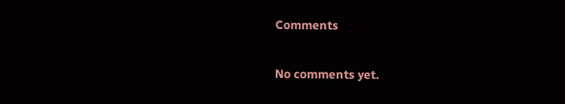Comments

No comments yet.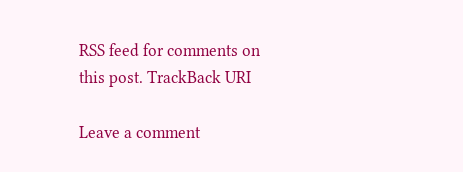RSS feed for comments on this post. TrackBack URI

Leave a comment